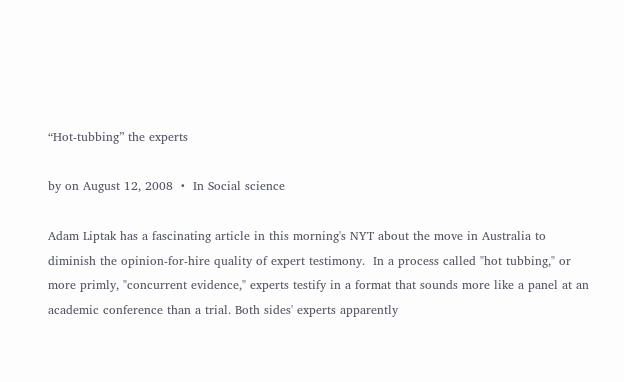“Hot-tubbing” the experts

by on August 12, 2008  •  In Social science

Adam Liptak has a fascinating article in this morning's NYT about the move in Australia to diminish the opinion-for-hire quality of expert testimony.  In a process called "hot tubbing," or more primly, "concurrent evidence," experts testify in a format that sounds more like a panel at an academic conference than a trial. Both sides' experts apparently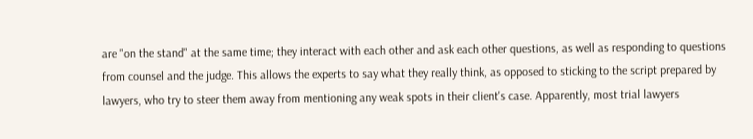are "on the stand" at the same time; they interact with each other and ask each other questions, as well as responding to questions from counsel and the judge. This allows the experts to say what they really think, as opposed to sticking to the script prepared by lawyers, who try to steer them away from mentioning any weak spots in their client's case. Apparently, most trial lawyers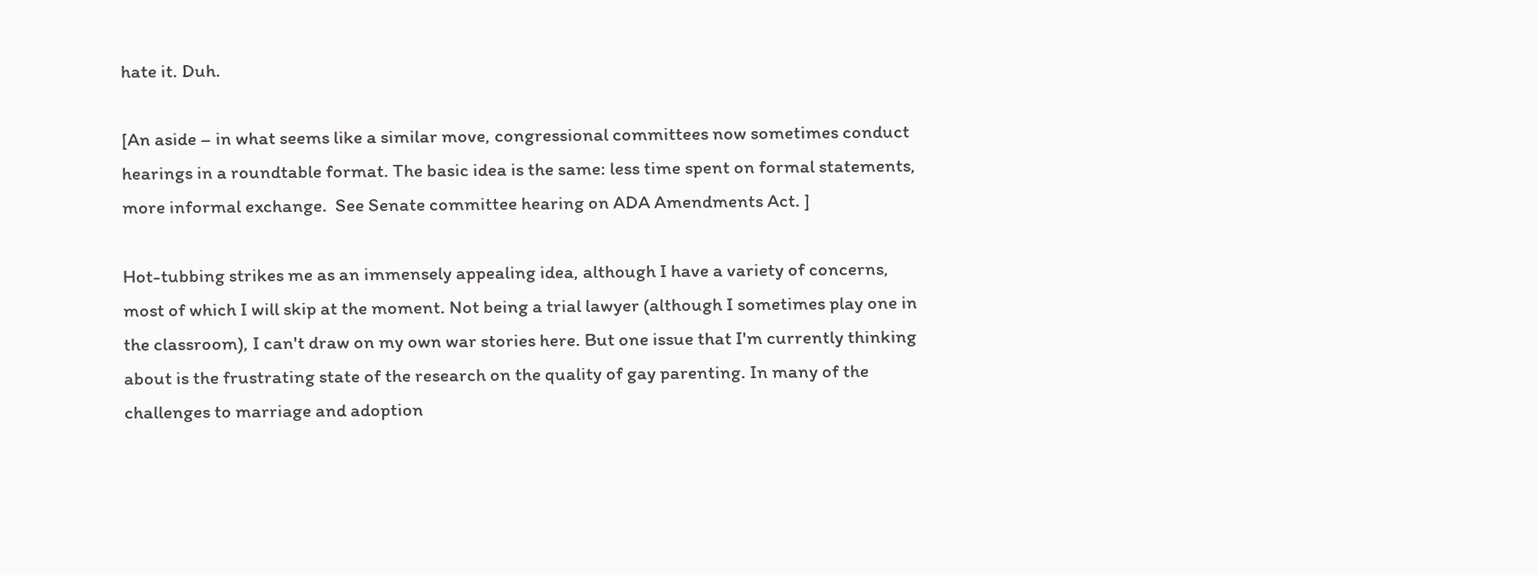hate it. Duh.

[An aside – in what seems like a similar move, congressional committees now sometimes conduct hearings in a roundtable format. The basic idea is the same: less time spent on formal statements, more informal exchange.  See Senate committee hearing on ADA Amendments Act. ]

Hot-tubbing strikes me as an immensely appealing idea, although I have a variety of concerns, most of which I will skip at the moment. Not being a trial lawyer (although I sometimes play one in the classroom), I can't draw on my own war stories here. But one issue that I'm currently thinking about is the frustrating state of the research on the quality of gay parenting. In many of the challenges to marriage and adoption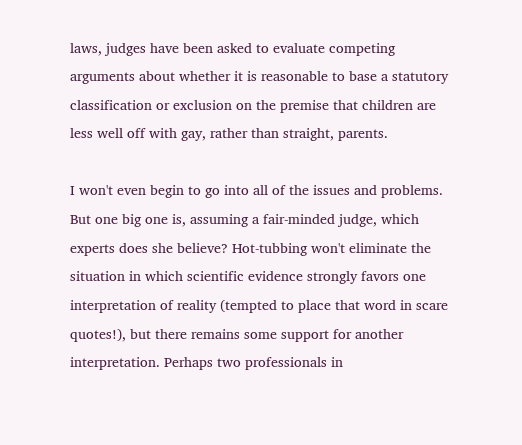laws, judges have been asked to evaluate competing arguments about whether it is reasonable to base a statutory classification or exclusion on the premise that children are less well off with gay, rather than straight, parents.

I won't even begin to go into all of the issues and problems.  But one big one is, assuming a fair-minded judge, which experts does she believe? Hot-tubbing won't eliminate the situation in which scientific evidence strongly favors one interpretation of reality (tempted to place that word in scare quotes!), but there remains some support for another interpretation. Perhaps two professionals in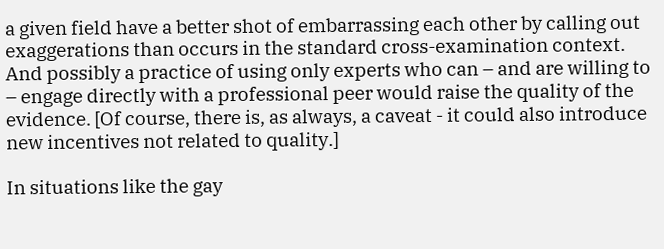a given field have a better shot of embarrassing each other by calling out exaggerations than occurs in the standard cross-examination context. And possibly a practice of using only experts who can – and are willing to – engage directly with a professional peer would raise the quality of the evidence. [Of course, there is, as always, a caveat - it could also introduce new incentives not related to quality.]

In situations like the gay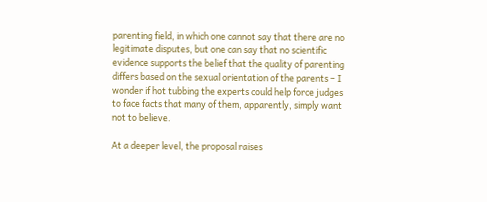parenting field, in which one cannot say that there are no legitimate disputes, but one can say that no scientific evidence supports the belief that the quality of parenting differs based on the sexual orientation of the parents – I wonder if hot tubbing the experts could help force judges to face facts that many of them, apparently, simply want not to believe.

At a deeper level, the proposal raises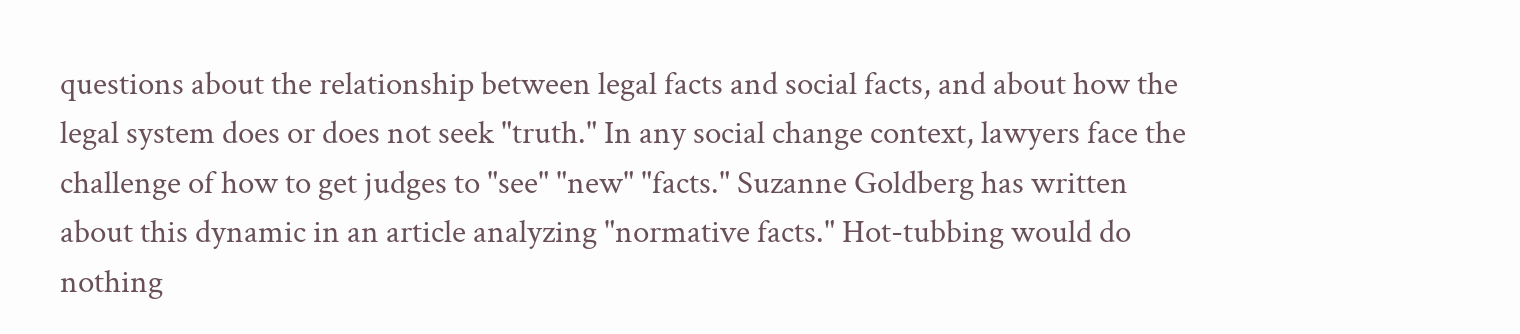questions about the relationship between legal facts and social facts, and about how the legal system does or does not seek "truth." In any social change context, lawyers face the challenge of how to get judges to "see" "new" "facts." Suzanne Goldberg has written about this dynamic in an article analyzing "normative facts." Hot-tubbing would do nothing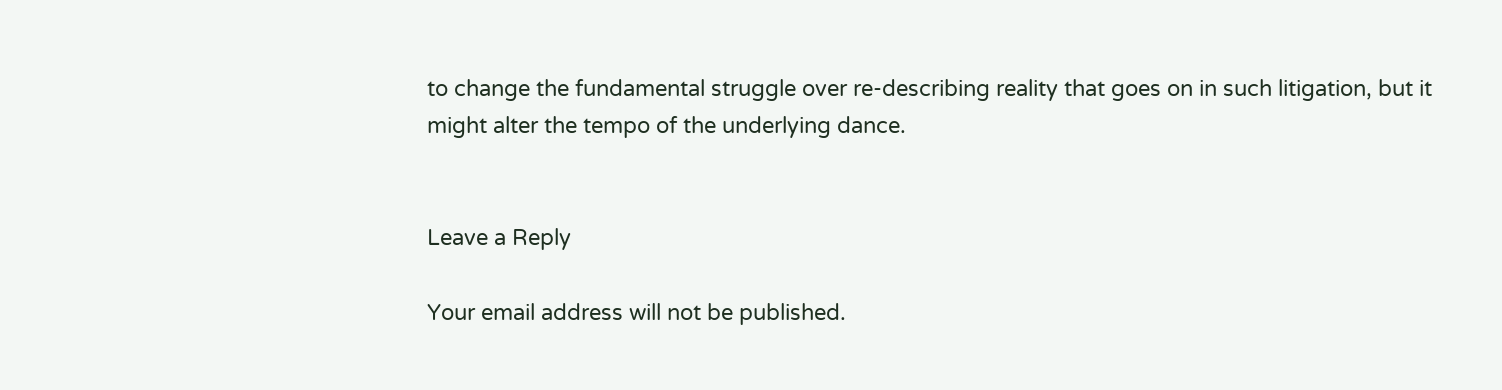to change the fundamental struggle over re-describing reality that goes on in such litigation, but it might alter the tempo of the underlying dance.


Leave a Reply

Your email address will not be published.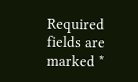Required fields are marked *